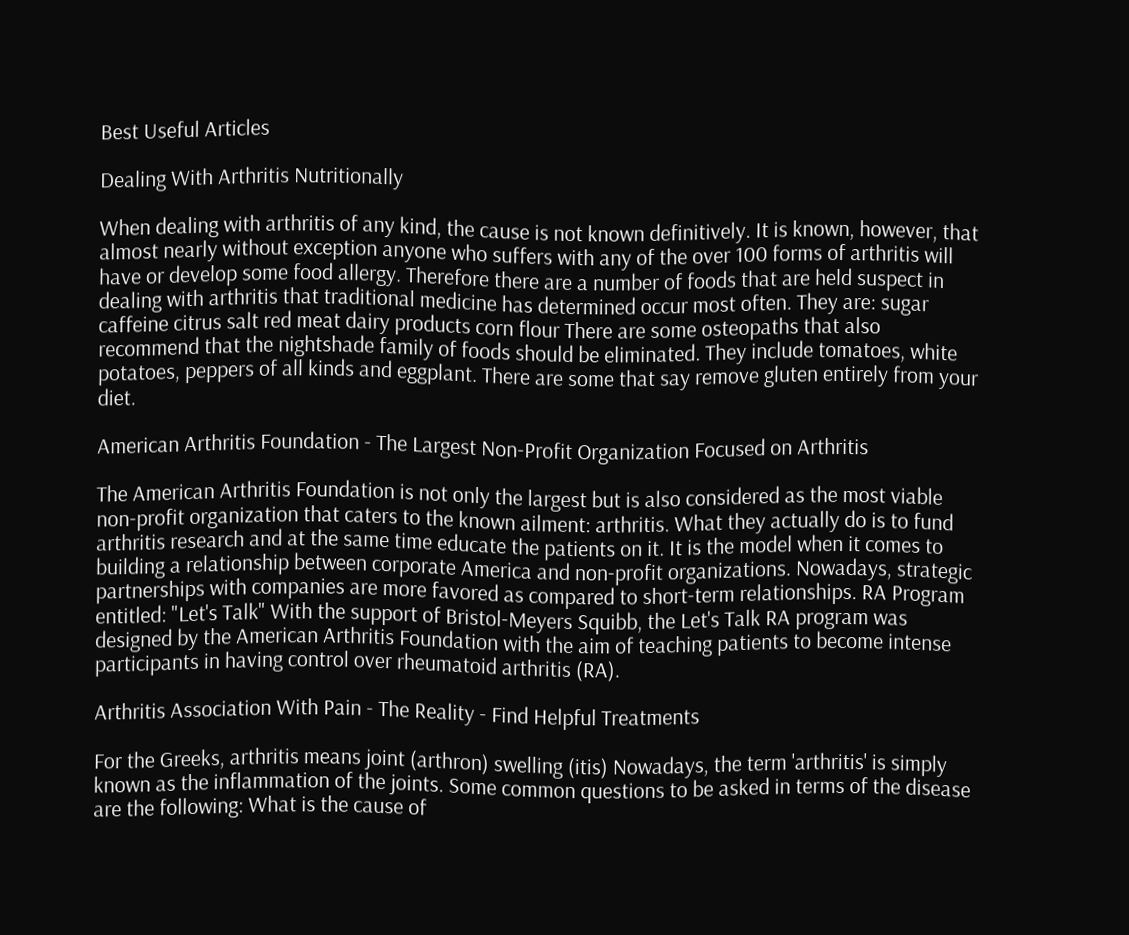Best Useful Articles

Dealing With Arthritis Nutritionally

When dealing with arthritis of any kind, the cause is not known definitively. It is known, however, that almost nearly without exception anyone who suffers with any of the over 100 forms of arthritis will have or develop some food allergy. Therefore there are a number of foods that are held suspect in dealing with arthritis that traditional medicine has determined occur most often. They are: sugar caffeine citrus salt red meat dairy products corn flour There are some osteopaths that also recommend that the nightshade family of foods should be eliminated. They include tomatoes, white potatoes, peppers of all kinds and eggplant. There are some that say remove gluten entirely from your diet.

American Arthritis Foundation - The Largest Non-Profit Organization Focused on Arthritis

The American Arthritis Foundation is not only the largest but is also considered as the most viable non-profit organization that caters to the known ailment: arthritis. What they actually do is to fund arthritis research and at the same time educate the patients on it. It is the model when it comes to building a relationship between corporate America and non-profit organizations. Nowadays, strategic partnerships with companies are more favored as compared to short-term relationships. RA Program entitled: "Let's Talk" With the support of Bristol-Meyers Squibb, the Let's Talk RA program was designed by the American Arthritis Foundation with the aim of teaching patients to become intense participants in having control over rheumatoid arthritis (RA).

Arthritis Association With Pain - The Reality - Find Helpful Treatments

For the Greeks, arthritis means joint (arthron) swelling (itis) Nowadays, the term 'arthritis' is simply known as the inflammation of the joints. Some common questions to be asked in terms of the disease are the following: What is the cause of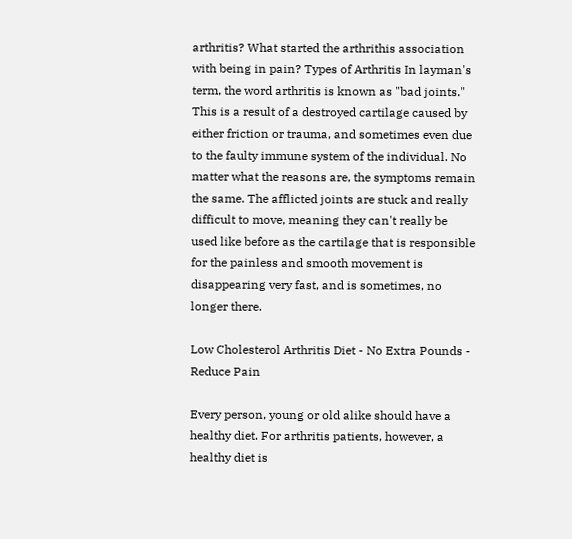arthritis? What started the arthrithis association with being in pain? Types of Arthritis In layman's term, the word arthritis is known as "bad joints." This is a result of a destroyed cartilage caused by either friction or trauma, and sometimes even due to the faulty immune system of the individual. No matter what the reasons are, the symptoms remain the same. The afflicted joints are stuck and really difficult to move, meaning they can't really be used like before as the cartilage that is responsible for the painless and smooth movement is disappearing very fast, and is sometimes, no longer there.

Low Cholesterol Arthritis Diet - No Extra Pounds - Reduce Pain

Every person, young or old alike should have a healthy diet. For arthritis patients, however, a healthy diet is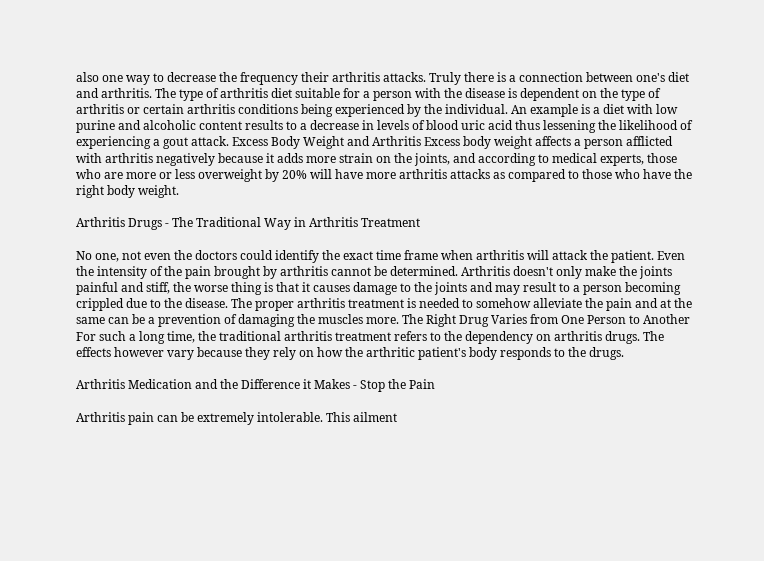also one way to decrease the frequency their arthritis attacks. Truly there is a connection between one's diet and arthritis. The type of arthritis diet suitable for a person with the disease is dependent on the type of arthritis or certain arthritis conditions being experienced by the individual. An example is a diet with low purine and alcoholic content results to a decrease in levels of blood uric acid thus lessening the likelihood of experiencing a gout attack. Excess Body Weight and Arthritis Excess body weight affects a person afflicted with arthritis negatively because it adds more strain on the joints, and according to medical experts, those who are more or less overweight by 20% will have more arthritis attacks as compared to those who have the right body weight.

Arthritis Drugs - The Traditional Way in Arthritis Treatment

No one, not even the doctors could identify the exact time frame when arthritis will attack the patient. Even the intensity of the pain brought by arthritis cannot be determined. Arthritis doesn't only make the joints painful and stiff, the worse thing is that it causes damage to the joints and may result to a person becoming crippled due to the disease. The proper arthritis treatment is needed to somehow alleviate the pain and at the same can be a prevention of damaging the muscles more. The Right Drug Varies from One Person to Another For such a long time, the traditional arthritis treatment refers to the dependency on arthritis drugs. The effects however vary because they rely on how the arthritic patient's body responds to the drugs.

Arthritis Medication and the Difference it Makes - Stop the Pain

Arthritis pain can be extremely intolerable. This ailment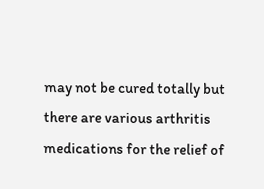may not be cured totally but there are various arthritis medications for the relief of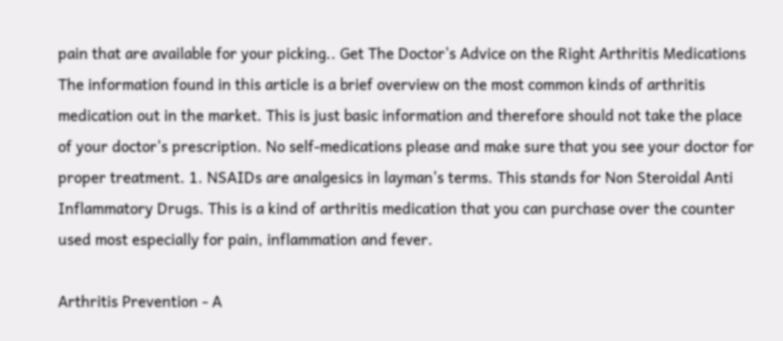pain that are available for your picking.. Get The Doctor's Advice on the Right Arthritis Medications The information found in this article is a brief overview on the most common kinds of arthritis medication out in the market. This is just basic information and therefore should not take the place of your doctor's prescription. No self-medications please and make sure that you see your doctor for proper treatment. 1. NSAIDs are analgesics in layman's terms. This stands for Non Steroidal Anti Inflammatory Drugs. This is a kind of arthritis medication that you can purchase over the counter used most especially for pain, inflammation and fever.

Arthritis Prevention - A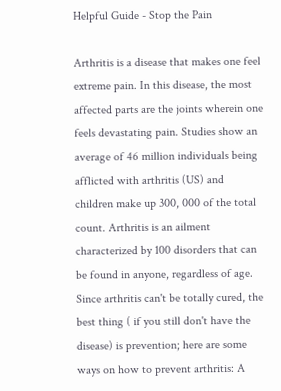Helpful Guide - Stop the Pain

Arthritis is a disease that makes one feel extreme pain. In this disease, the most affected parts are the joints wherein one feels devastating pain. Studies show an average of 46 million individuals being afflicted with arthritis (US) and children make up 300, 000 of the total count. Arthritis is an ailment characterized by 100 disorders that can be found in anyone, regardless of age. Since arthritis can't be totally cured, the best thing ( if you still don't have the disease) is prevention; here are some ways on how to prevent arthritis: A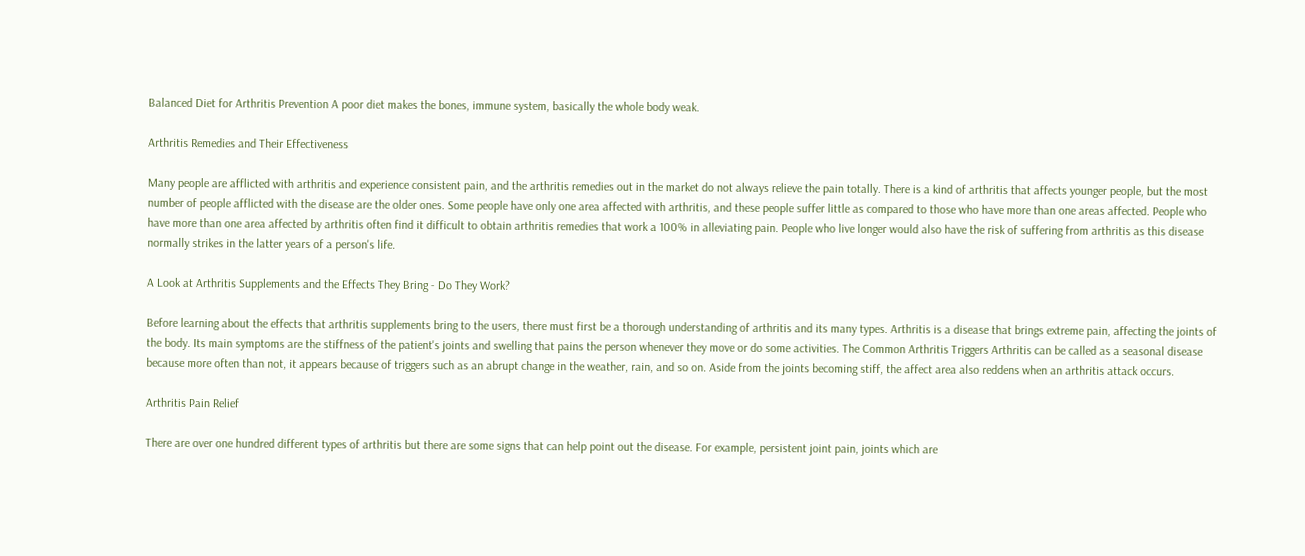Balanced Diet for Arthritis Prevention A poor diet makes the bones, immune system, basically the whole body weak.

Arthritis Remedies and Their Effectiveness

Many people are afflicted with arthritis and experience consistent pain, and the arthritis remedies out in the market do not always relieve the pain totally. There is a kind of arthritis that affects younger people, but the most number of people afflicted with the disease are the older ones. Some people have only one area affected with arthritis, and these people suffer little as compared to those who have more than one areas affected. People who have more than one area affected by arthritis often find it difficult to obtain arthritis remedies that work a 100% in alleviating pain. People who live longer would also have the risk of suffering from arthritis as this disease normally strikes in the latter years of a person's life.

A Look at Arthritis Supplements and the Effects They Bring - Do They Work?

Before learning about the effects that arthritis supplements bring to the users, there must first be a thorough understanding of arthritis and its many types. Arthritis is a disease that brings extreme pain, affecting the joints of the body. Its main symptoms are the stiffness of the patient's joints and swelling that pains the person whenever they move or do some activities. The Common Arthritis Triggers Arthritis can be called as a seasonal disease because more often than not, it appears because of triggers such as an abrupt change in the weather, rain, and so on. Aside from the joints becoming stiff, the affect area also reddens when an arthritis attack occurs.

Arthritis Pain Relief

There are over one hundred different types of arthritis but there are some signs that can help point out the disease. For example, persistent joint pain, joints which are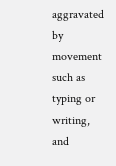aggravated by movement such as typing or writing, and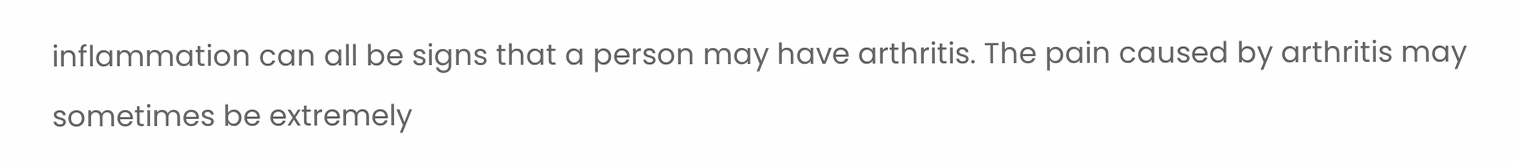inflammation can all be signs that a person may have arthritis. The pain caused by arthritis may sometimes be extremely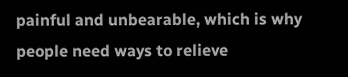painful and unbearable, which is why people need ways to relieve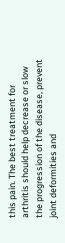this pain. The best treatment for arthritis should help decrease or slow the progression of the disease, prevent joint deformities and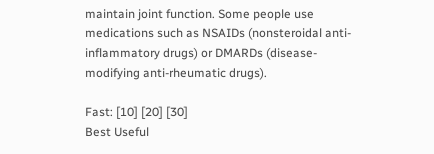maintain joint function. Some people use medications such as NSAIDs (nonsteroidal anti-inflammatory drugs) or DMARDs (disease-modifying anti-rheumatic drugs).

Fast: [10] [20] [30]
Best Useful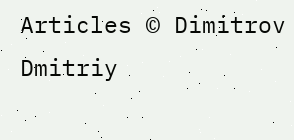Articles © Dimitrov Dmitriy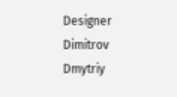Designer Dimitrov Dmytriy